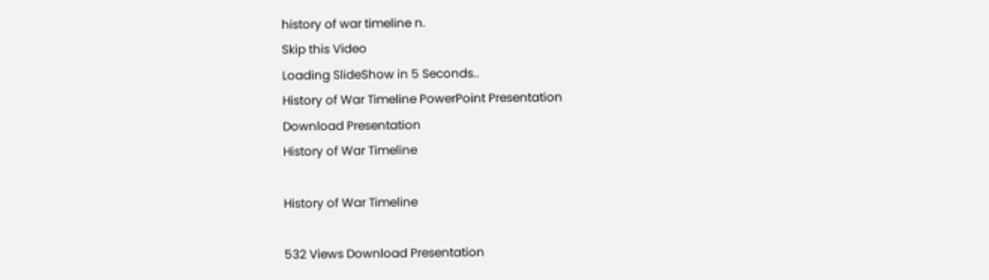history of war timeline n.
Skip this Video
Loading SlideShow in 5 Seconds..
History of War Timeline PowerPoint Presentation
Download Presentation
History of War Timeline

History of War Timeline

532 Views Download Presentation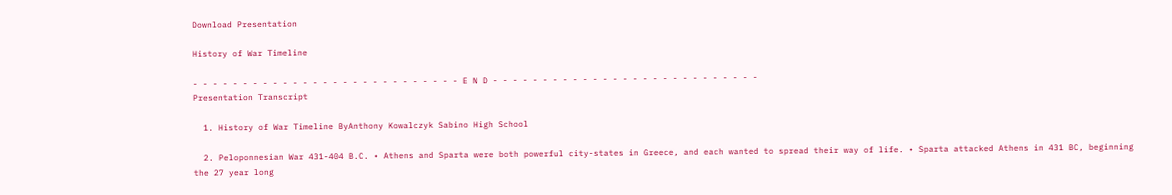Download Presentation

History of War Timeline

- - - - - - - - - - - - - - - - - - - - - - - - - - - E N D - - - - - - - - - - - - - - - - - - - - - - - - - - -
Presentation Transcript

  1. History of War Timeline ByAnthony Kowalczyk Sabino High School

  2. Peloponnesian War 431-404 B.C. • Athens and Sparta were both powerful city-states in Greece, and each wanted to spread their way of life. • Sparta attacked Athens in 431 BC, beginning the 27 year long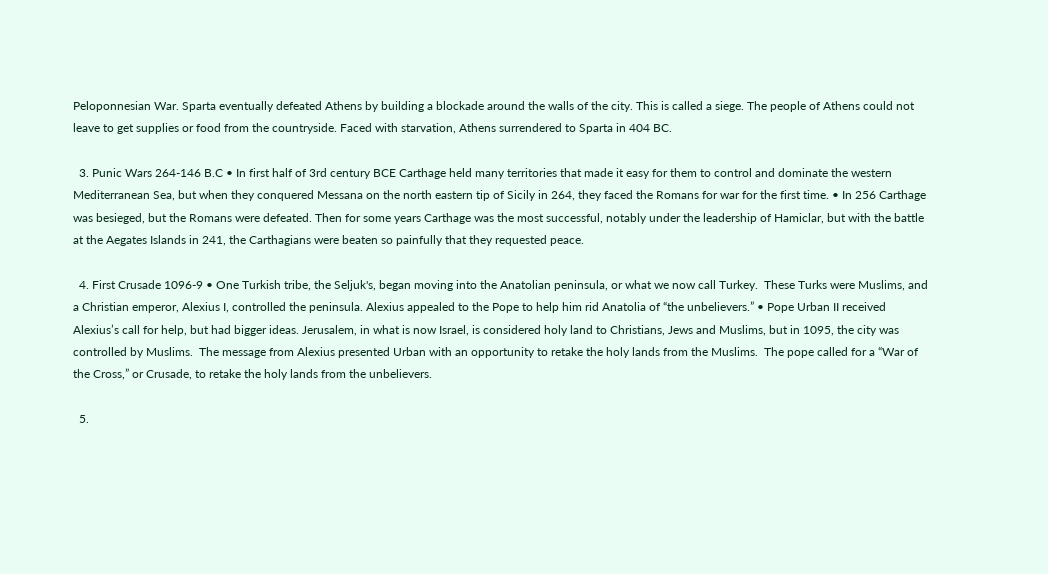Peloponnesian War. Sparta eventually defeated Athens by building a blockade around the walls of the city. This is called a siege. The people of Athens could not leave to get supplies or food from the countryside. Faced with starvation, Athens surrendered to Sparta in 404 BC.

  3. Punic Wars 264-146 B.C • In first half of 3rd century BCE Carthage held many territories that made it easy for them to control and dominate the western Mediterranean Sea, but when they conquered Messana on the north eastern tip of Sicily in 264, they faced the Romans for war for the first time. • In 256 Carthage was besieged, but the Romans were defeated. Then for some years Carthage was the most successful, notably under the leadership of Hamiclar, but with the battle at the Aegates Islands in 241, the Carthagians were beaten so painfully that they requested peace.

  4. First Crusade 1096-9 • One Turkish tribe, the Seljuk's, began moving into the Anatolian peninsula, or what we now call Turkey.  These Turks were Muslims, and a Christian emperor, Alexius I, controlled the peninsula. Alexius appealed to the Pope to help him rid Anatolia of “the unbelievers.” • Pope Urban II received Alexius’s call for help, but had bigger ideas. Jerusalem, in what is now Israel, is considered holy land to Christians, Jews and Muslims, but in 1095, the city was controlled by Muslims.  The message from Alexius presented Urban with an opportunity to retake the holy lands from the Muslims.  The pope called for a “War of the Cross,” or Crusade, to retake the holy lands from the unbelievers.

  5.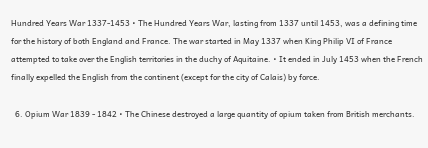Hundred Years War 1337-1453 • The Hundred Years War, lasting from 1337 until 1453, was a defining time for the history of both England and France. The war started in May 1337 when King Philip VI of France attempted to take over the English territories in the duchy of Aquitaine. • It ended in July 1453 when the French finally expelled the English from the continent (except for the city of Calais) by force.

  6. Opium War 1839 - 1842 • The Chinese destroyed a large quantity of opium taken from British merchants.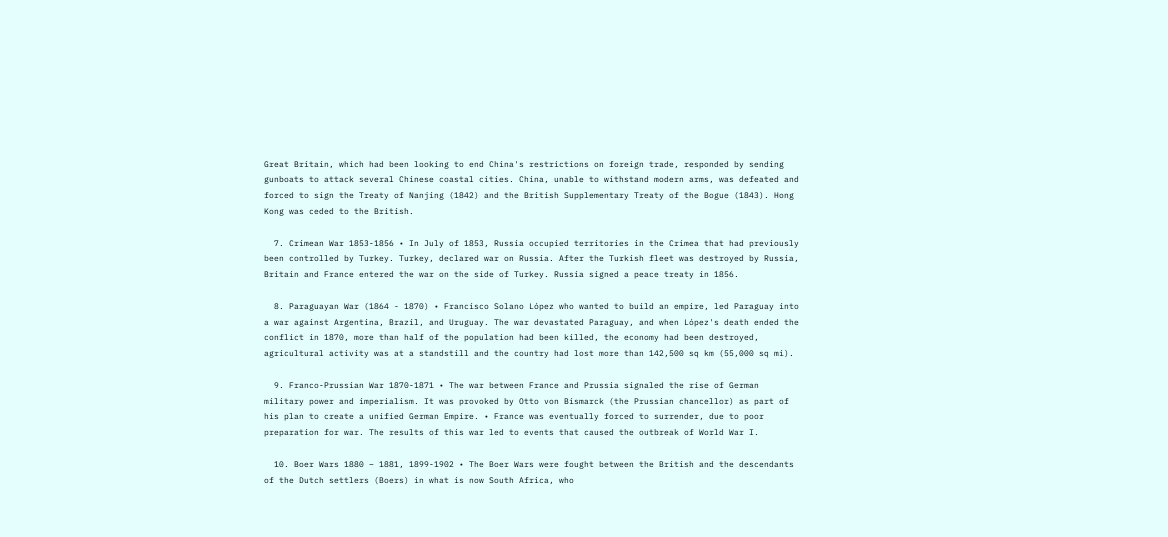Great Britain, which had been looking to end China's restrictions on foreign trade, responded by sending gunboats to attack several Chinese coastal cities. China, unable to withstand modern arms, was defeated and forced to sign the Treaty of Nanjing (1842) and the British Supplementary Treaty of the Bogue (1843). Hong Kong was ceded to the British.

  7. Crimean War 1853-1856 • In July of 1853, Russia occupied territories in the Crimea that had previously been controlled by Turkey. Turkey, declared war on Russia. After the Turkish fleet was destroyed by Russia, Britain and France entered the war on the side of Turkey. Russia signed a peace treaty in 1856.

  8. Paraguayan War (1864 - 1870) • Francisco Solano López who wanted to build an empire, led Paraguay into a war against Argentina, Brazil, and Uruguay. The war devastated Paraguay, and when López's death ended the conflict in 1870, more than half of the population had been killed, the economy had been destroyed, agricultural activity was at a standstill and the country had lost more than 142,500 sq km (55,000 sq mi).

  9. Franco-Prussian War 1870-1871 • The war between France and Prussia signaled the rise of German military power and imperialism. It was provoked by Otto von Bismarck (the Prussian chancellor) as part of his plan to create a unified German Empire. • France was eventually forced to surrender, due to poor preparation for war. The results of this war led to events that caused the outbreak of World War I.

  10. Boer Wars 1880 – 1881, 1899-1902 • The Boer Wars were fought between the British and the descendants of the Dutch settlers (Boers) in what is now South Africa, who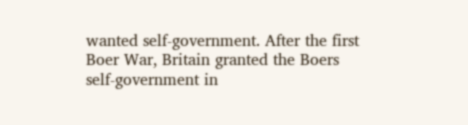wanted self-government. After the first Boer War, Britain granted the Boers self-government in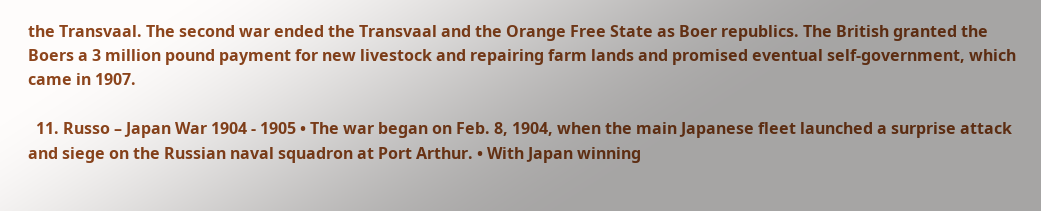the Transvaal. The second war ended the Transvaal and the Orange Free State as Boer republics. The British granted the Boers a 3 million pound payment for new livestock and repairing farm lands and promised eventual self-government, which came in 1907.

  11. Russo – Japan War 1904 - 1905 • The war began on Feb. 8, 1904, when the main Japanese fleet launched a surprise attack and siege on the Russian naval squadron at Port Arthur. • With Japan winning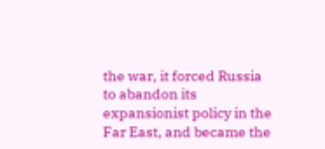the war, it forced Russia to abandon its expansionist policy in the Far East, and became the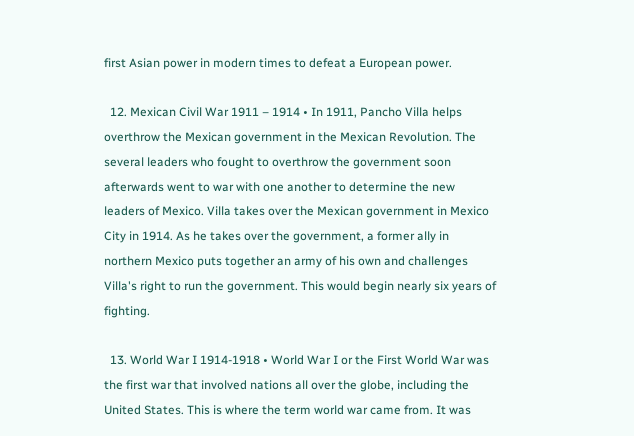first Asian power in modern times to defeat a European power.

  12. Mexican Civil War 1911 – 1914 • In 1911, Pancho Villa helps overthrow the Mexican government in the Mexican Revolution. The several leaders who fought to overthrow the government soon afterwards went to war with one another to determine the new leaders of Mexico. Villa takes over the Mexican government in Mexico City in 1914. As he takes over the government, a former ally in northern Mexico puts together an army of his own and challenges Villa's right to run the government. This would begin nearly six years of fighting.

  13. World War I 1914-1918 • World War I or the First World War was the first war that involved nations all over the globe, including the United States. This is where the term world war came from. It was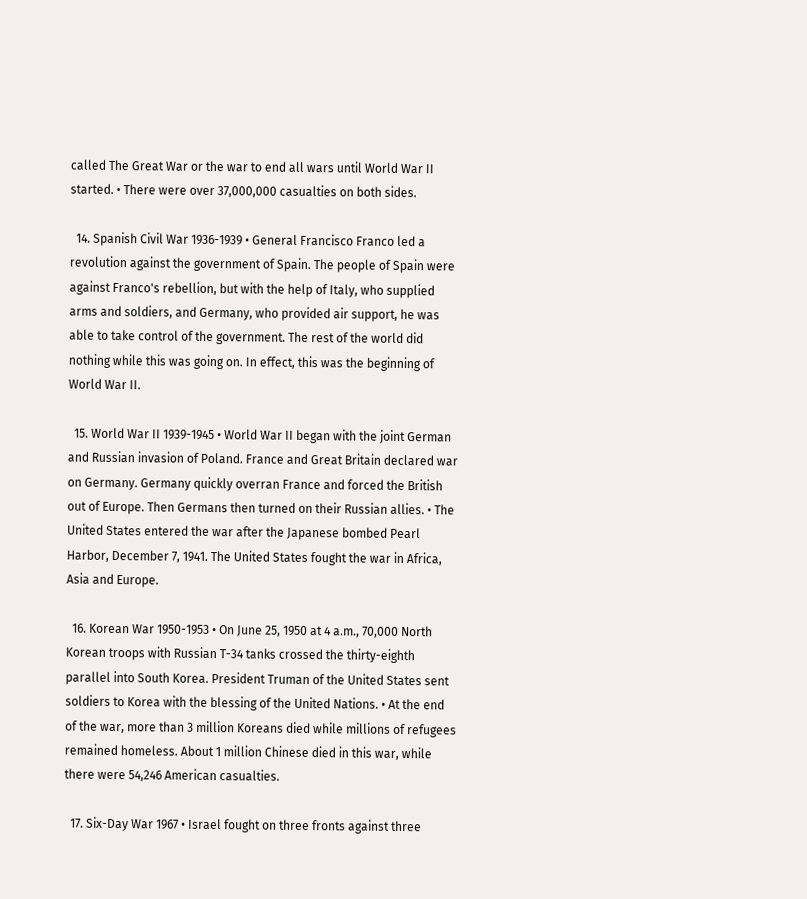called The Great War or the war to end all wars until World War II started. • There were over 37,000,000 casualties on both sides.

  14. Spanish Civil War 1936-1939 • General Francisco Franco led a revolution against the government of Spain. The people of Spain were against Franco's rebellion, but with the help of Italy, who supplied arms and soldiers, and Germany, who provided air support, he was able to take control of the government. The rest of the world did nothing while this was going on. In effect, this was the beginning of World War II.

  15. World War II 1939-1945 • World War II began with the joint German and Russian invasion of Poland. France and Great Britain declared war on Germany. Germany quickly overran France and forced the British out of Europe. Then Germans then turned on their Russian allies. • The United States entered the war after the Japanese bombed Pearl Harbor, December 7, 1941. The United States fought the war in Africa, Asia and Europe.

  16. Korean War 1950-1953 • On June 25, 1950 at 4 a.m., 70,000 North Korean troops with Russian T-34 tanks crossed the thirty-eighth parallel into South Korea. President Truman of the United States sent soldiers to Korea with the blessing of the United Nations. • At the end of the war, more than 3 million Koreans died while millions of refugees remained homeless. About 1 million Chinese died in this war, while there were 54,246 American casualties.

  17. Six-Day War 1967 • Israel fought on three fronts against three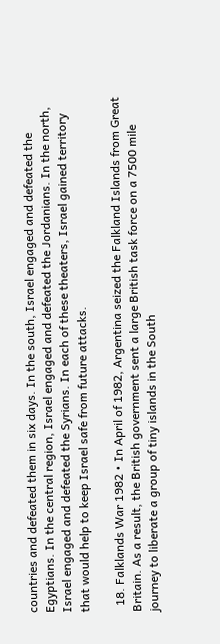countries and defeated them in six days. In the south, Israel engaged and defeated the Egyptians. In the central region, Israel engaged and defeated the Jordanians. In the north, Israel engaged and defeated the Syrians. In each of these theaters, Israel gained territory that would help to keep Israel safe from future attacks.

  18. Falklands War 1982 • In April of 1982, Argentina seized the Falkland Islands from Great Britain. As a result, the British government sent a large British task force on a 7500 mile journey to liberate a group of tiny islands in the South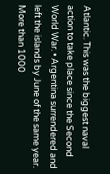Atlantic. This was the biggest naval action to take place since the Second World War. • Argentina surrendered and left the islands by June of the same year. More than 1000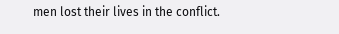men lost their lives in the conflict.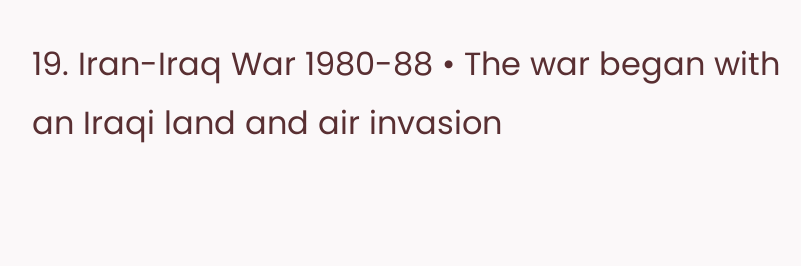19. Iran-Iraq War 1980-88 • The war began with an Iraqi land and air invasion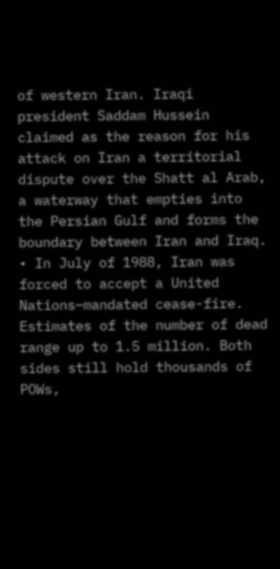of western Iran. Iraqi president Saddam Hussein claimed as the reason for his attack on Iran a territorial dispute over the Shatt al Arab, a waterway that empties into the Persian Gulf and forms the boundary between Iran and Iraq. • In July of 1988, Iran was forced to accept a United Nations–mandated cease-fire. Estimates of the number of dead range up to 1.5 million. Both sides still hold thousands of POWs,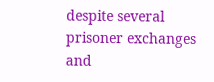despite several prisoner exchanges and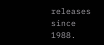releases since 1988.